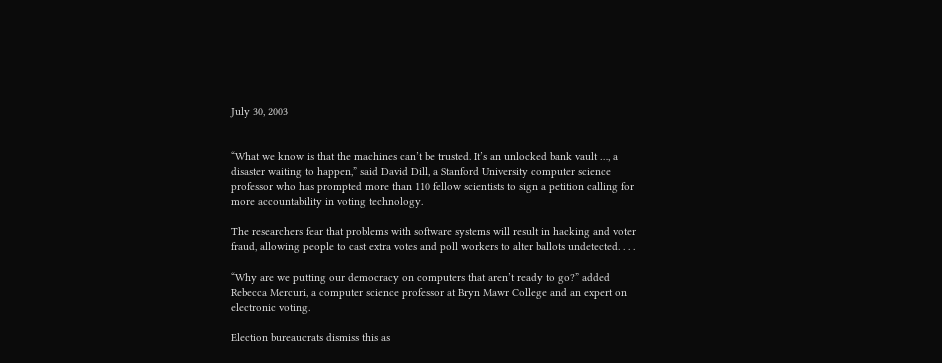July 30, 2003


“What we know is that the machines can’t be trusted. It’s an unlocked bank vault …, a disaster waiting to happen,” said David Dill, a Stanford University computer science professor who has prompted more than 110 fellow scientists to sign a petition calling for more accountability in voting technology.

The researchers fear that problems with software systems will result in hacking and voter fraud, allowing people to cast extra votes and poll workers to alter ballots undetected. . . .

“Why are we putting our democracy on computers that aren’t ready to go?” added Rebecca Mercuri, a computer science professor at Bryn Mawr College and an expert on electronic voting.

Election bureaucrats dismiss this as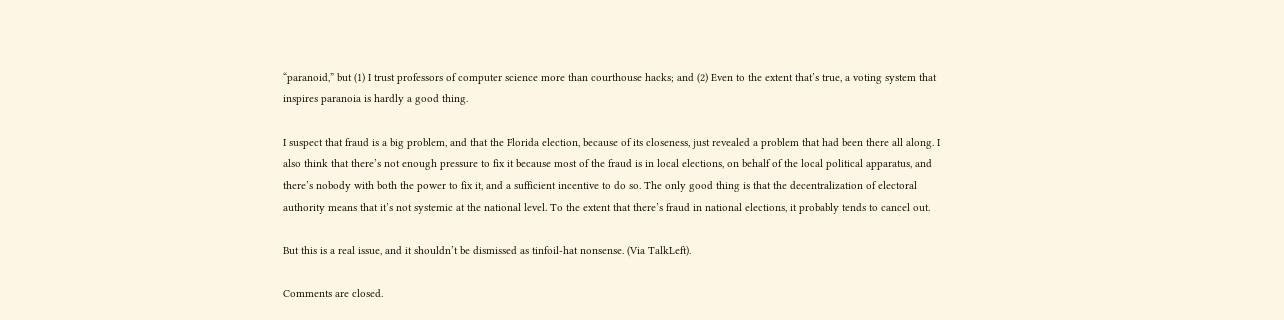“paranoid,” but (1) I trust professors of computer science more than courthouse hacks; and (2) Even to the extent that’s true, a voting system that inspires paranoia is hardly a good thing.

I suspect that fraud is a big problem, and that the Florida election, because of its closeness, just revealed a problem that had been there all along. I also think that there’s not enough pressure to fix it because most of the fraud is in local elections, on behalf of the local political apparatus, and there’s nobody with both the power to fix it, and a sufficient incentive to do so. The only good thing is that the decentralization of electoral authority means that it’s not systemic at the national level. To the extent that there’s fraud in national elections, it probably tends to cancel out.

But this is a real issue, and it shouldn’t be dismissed as tinfoil-hat nonsense. (Via TalkLeft).

Comments are closed.